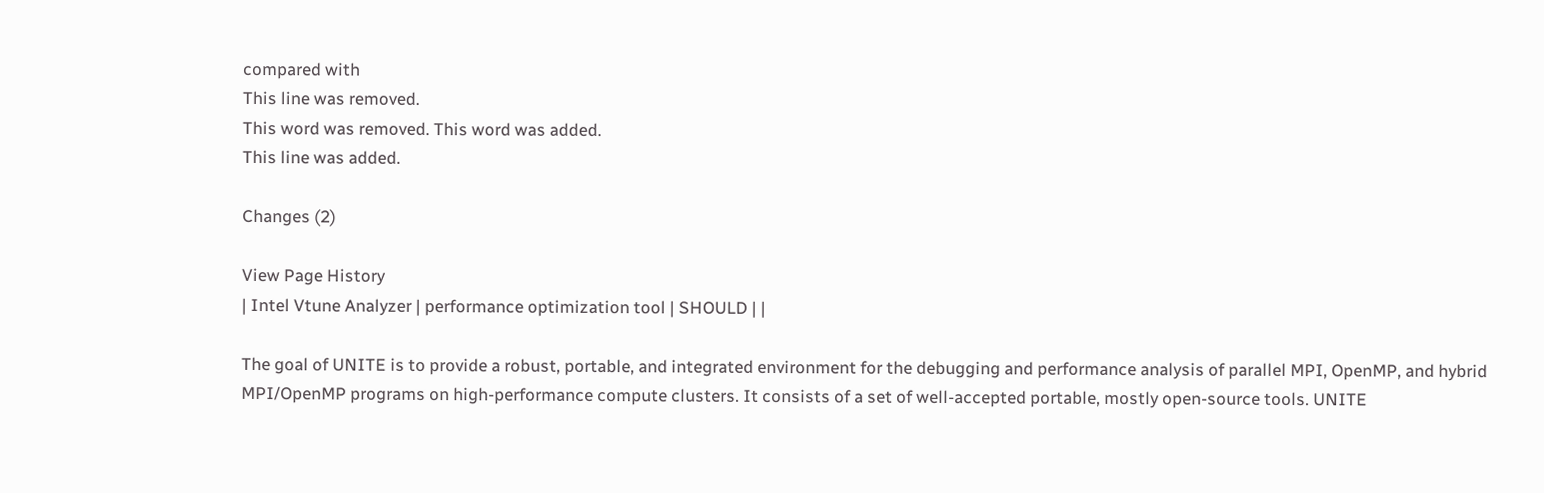compared with
This line was removed.
This word was removed. This word was added.
This line was added.

Changes (2)

View Page History
| Intel Vtune Analyzer | performance optimization tool | SHOULD | |

The goal of UNITE is to provide a robust, portable, and integrated environment for the debugging and performance analysis of parallel MPI, OpenMP, and hybrid MPI/OpenMP programs on high-performance compute clusters. It consists of a set of well-accepted portable, mostly open-source tools. UNITE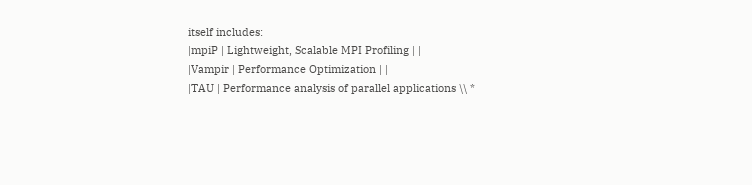itself includes:
|mpiP | Lightweight, Scalable MPI Profiling | |
|Vampir | Performance Optimization | |
|TAU | Performance analysis of parallel applications \\ *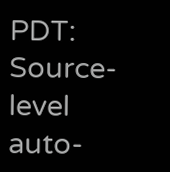PDT: Source-level auto-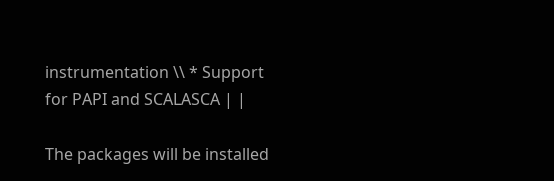instrumentation \\ * Support for PAPI and SCALASCA | |

The packages will be installed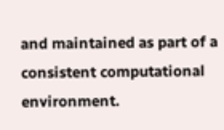and maintained as part of a consistent computational environment.